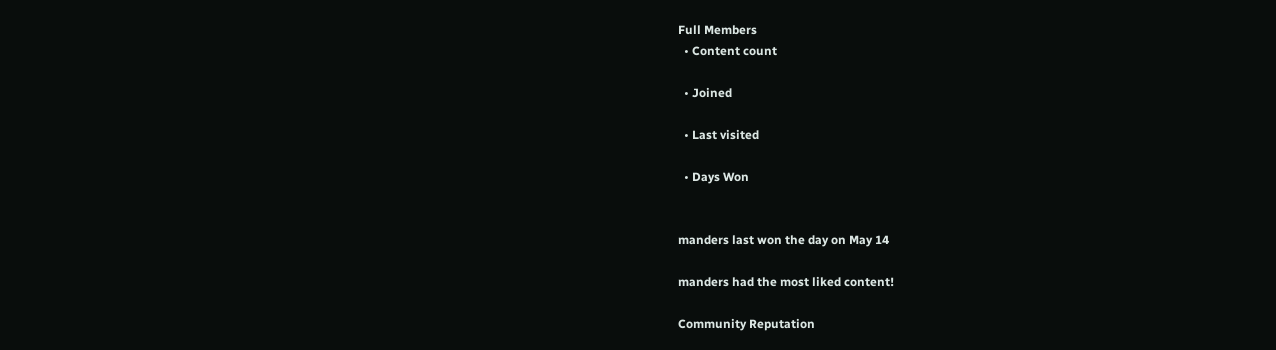Full Members
  • Content count

  • Joined

  • Last visited

  • Days Won


manders last won the day on May 14

manders had the most liked content!

Community Reputation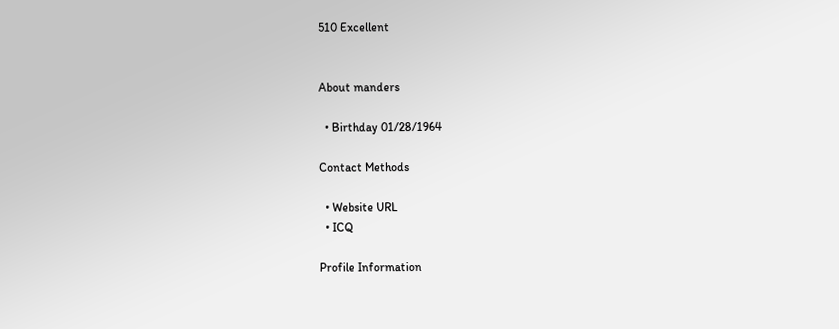510 Excellent


About manders

  • Birthday 01/28/1964

Contact Methods

  • Website URL
  • ICQ

Profile Information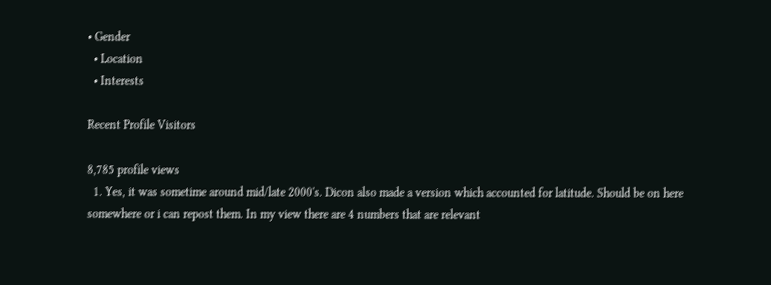• Gender
  • Location
  • Interests

Recent Profile Visitors

8,785 profile views
  1. Yes, it was sometime around mid/late 2000's. Dicon also made a version which accounted for latitude. Should be on here somewhere or i can repost them. In my view there are 4 numbers that are relevant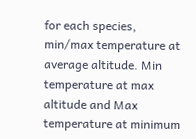for each species, min/max temperature at average altitude. Min temperature at max altitude and Max temperature at minimum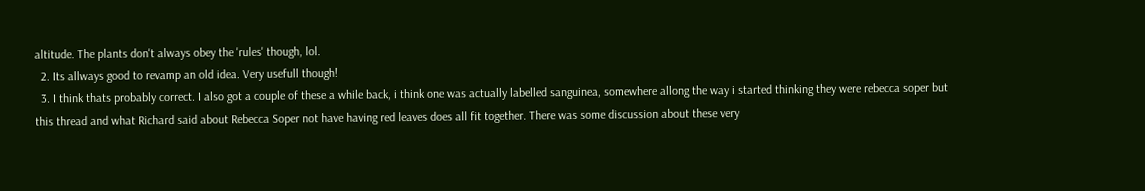altitude. The plants don't always obey the 'rules' though, lol.
  2. Its allways good to revamp an old idea. Very usefull though!
  3. I think thats probably correct. I also got a couple of these a while back, i think one was actually labelled sanguinea, somewhere allong the way i started thinking they were rebecca soper but this thread and what Richard said about Rebecca Soper not have having red leaves does all fit together. There was some discussion about these very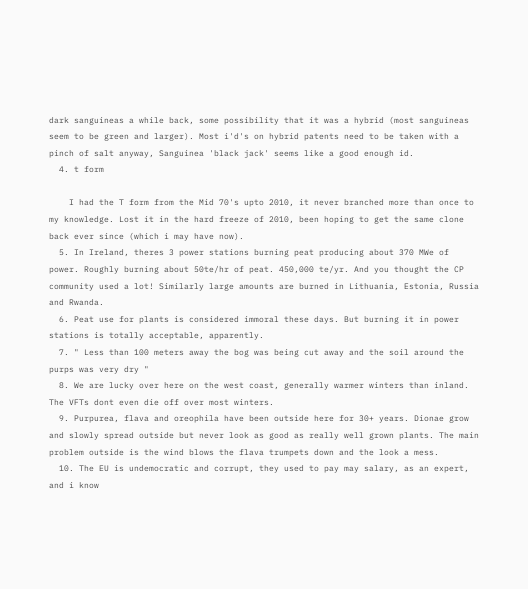dark sanguineas a while back, some possibility that it was a hybrid (most sanguineas seem to be green and larger). Most i'd's on hybrid patents need to be taken with a pinch of salt anyway, Sanguinea 'black jack' seems like a good enough id.
  4. t form

    I had the T form from the Mid 70's upto 2010, it never branched more than once to my knowledge. Lost it in the hard freeze of 2010, been hoping to get the same clone back ever since (which i may have now).
  5. In Ireland, theres 3 power stations burning peat producing about 370 MWe of power. Roughly burning about 50te/hr of peat. 450,000 te/yr. And you thought the CP community used a lot! Similarly large amounts are burned in Lithuania, Estonia, Russia and Rwanda.
  6. Peat use for plants is considered immoral these days. But burning it in power stations is totally acceptable, apparently.
  7. " Less than 100 meters away the bog was being cut away and the soil around the purps was very dry "
  8. We are lucky over here on the west coast, generally warmer winters than inland. The VFTs dont even die off over most winters.
  9. Purpurea, flava and oreophila have been outside here for 30+ years. Dionae grow and slowly spread outside but never look as good as really well grown plants. The main problem outside is the wind blows the flava trumpets down and the look a mess.
  10. The EU is undemocratic and corrupt, they used to pay may salary, as an expert, and i know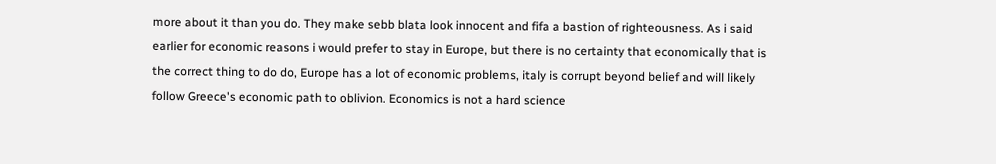more about it than you do. They make sebb blata look innocent and fifa a bastion of righteousness. As i said earlier for economic reasons i would prefer to stay in Europe, but there is no certainty that economically that is the correct thing to do do, Europe has a lot of economic problems, italy is corrupt beyond belief and will likely follow Greece's economic path to oblivion. Economics is not a hard science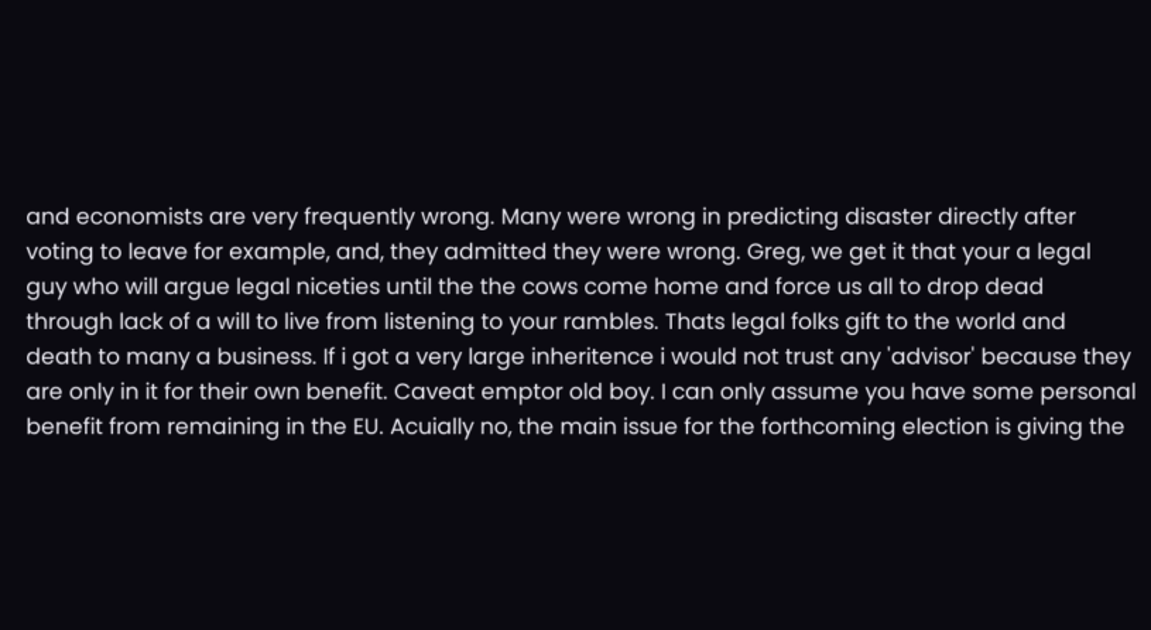and economists are very frequently wrong. Many were wrong in predicting disaster directly after voting to leave for example, and, they admitted they were wrong. Greg, we get it that your a legal guy who will argue legal niceties until the the cows come home and force us all to drop dead through lack of a will to live from listening to your rambles. Thats legal folks gift to the world and death to many a business. If i got a very large inheritence i would not trust any 'advisor' because they are only in it for their own benefit. Caveat emptor old boy. I can only assume you have some personal benefit from remaining in the EU. Acuially no, the main issue for the forthcoming election is giving the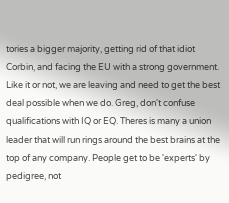tories a bigger majority, getting rid of that idiot Corbin, and facing the EU with a strong government. Like it or not, we are leaving and need to get the best deal possible when we do. Greg, don't confuse qualifications with IQ or EQ. Theres is many a union leader that will run rings around the best brains at the top of any company. People get to be 'experts' by pedigree, not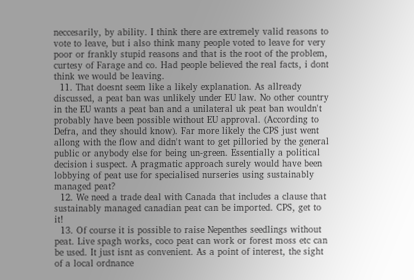neccesarily, by ability. I think there are extremely valid reasons to vote to leave, but i also think many people voted to leave for very poor or frankly stupid reasons and that is the root of the problem, curtesy of Farage and co. Had people believed the real facts, i dont think we would be leaving.
  11. That doesnt seem like a likely explanation. As allready discussed, a peat ban was unlikely under EU law. No other country in the EU wants a peat ban and a unilateral uk peat ban wouldn't probably have been possible without EU approval. (According to Defra, and they should know). Far more likely the CPS just went allong with the flow and didn't want to get pilloried by the general public or anybody else for being un-green. Essentially a political decision i suspect. A pragmatic approach surely would have been lobbying of peat use for specialised nurseries using sustainably managed peat?
  12. We need a trade deal with Canada that includes a clause that sustainably managed canadian peat can be imported. CPS, get to it!
  13. Of course it is possible to raise Nepenthes seedlings without peat. Live spagh works, coco peat can work or forest moss etc can be used. It just isnt as convenient. As a point of interest, the sight of a local ordnance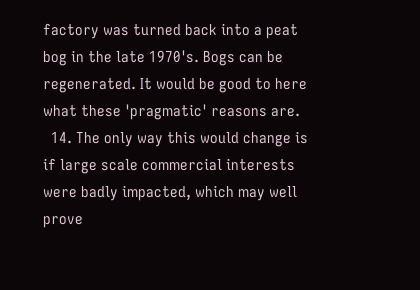factory was turned back into a peat bog in the late 1970's. Bogs can be regenerated. It would be good to here what these 'pragmatic' reasons are.
  14. The only way this would change is if large scale commercial interests were badly impacted, which may well prove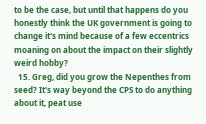to be the case, but until that happens do you honestly think the UK government is going to change it's mind because of a few eccentrics moaning on about the impact on their slightly weird hobby?
  15. Greg, did you grow the Nepenthes from seed? It's way beyond the CPS to do anything about it, peat use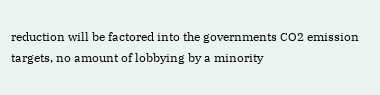reduction will be factored into the governments CO2 emission targets, no amount of lobbying by a minority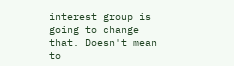interest group is going to change that. Doesn't mean to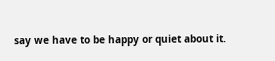say we have to be happy or quiet about it.